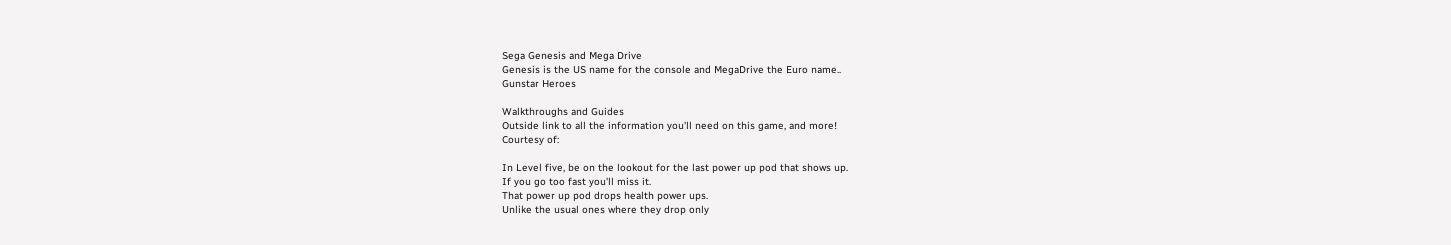Sega Genesis and Mega Drive
Genesis is the US name for the console and MegaDrive the Euro name..
Gunstar Heroes

Walkthroughs and Guides
Outside link to all the information you'll need on this game, and more!
Courtesy of:

In Level five, be on the lookout for the last power up pod that shows up.
If you go too fast you'll miss it.
That power up pod drops health power ups.
Unlike the usual ones where they drop only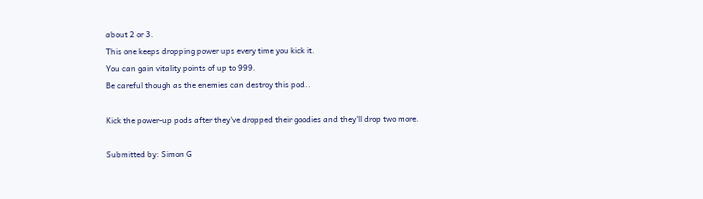about 2 or 3.
This one keeps dropping power ups every time you kick it.
You can gain vitality points of up to 999.
Be careful though as the enemies can destroy this pod..

Kick the power-up pods after they've dropped their goodies and they'll drop two more.

Submitted by: Simon G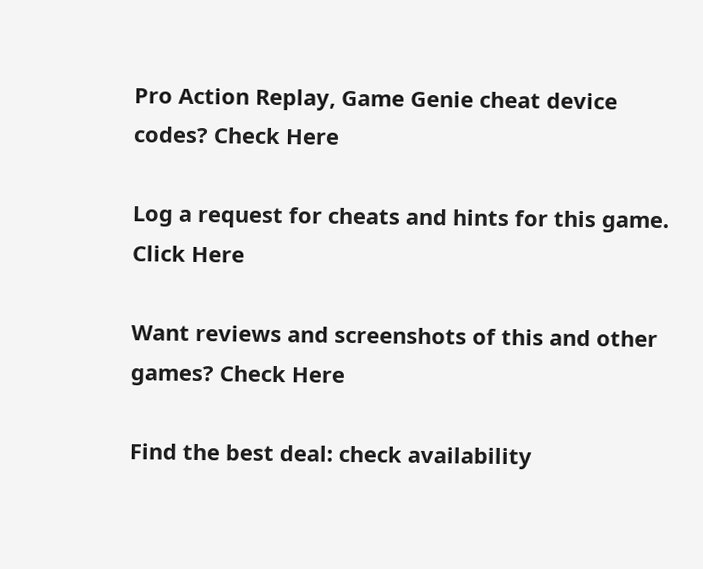Pro Action Replay, Game Genie cheat device codes? Check Here

Log a request for cheats and hints for this game. Click Here

Want reviews and screenshots of this and other games? Check Here

Find the best deal: check availability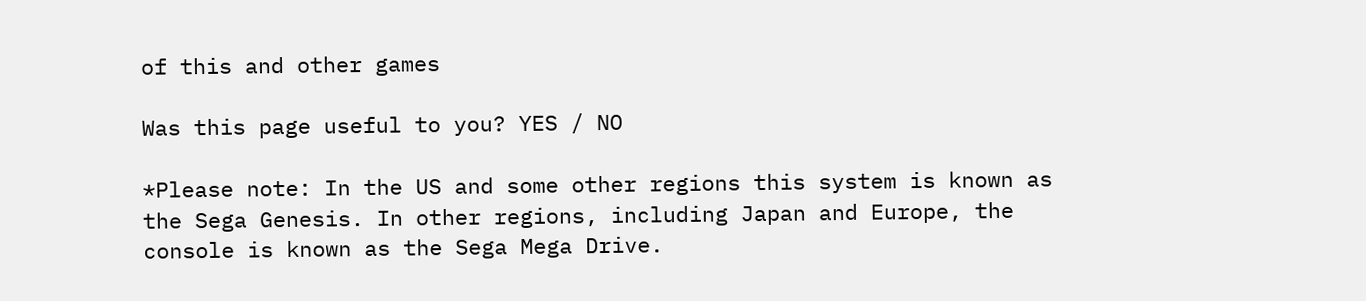of this and other games

Was this page useful to you? YES / NO

*Please note: In the US and some other regions this system is known as the Sega Genesis. In other regions, including Japan and Europe, the console is known as the Sega Mega Drive.